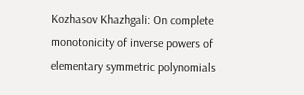Kozhasov Khazhgali: On complete monotonicity of inverse powers of elementary symmetric polynomials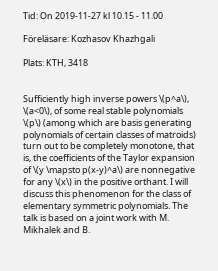Tid: On 2019-11-27 kl 10.15 - 11.00

Föreläsare: Kozhasov Khazhgali

Plats: KTH, 3418


Sufficiently high inverse powers \(p^a\), \(a<0\), of some real stable polynomials \(p\) (among which are basis generating polynomials of certain classes of matroids) turn out to be completely monotone, that is, the coefficients of the Taylor expansion of \(y \mapsto p(x-y)^a\) are nonnegative for any \(x\) in the positive orthant. I will discuss this phenomenon for the class of elementary symmetric polynomials. The talk is based on a joint work with M. Mikhalek and B.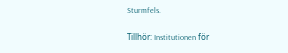Sturmfels.

Tillhör: Institutionen för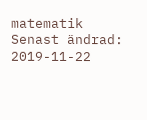matematik
Senast ändrad: 2019-11-22